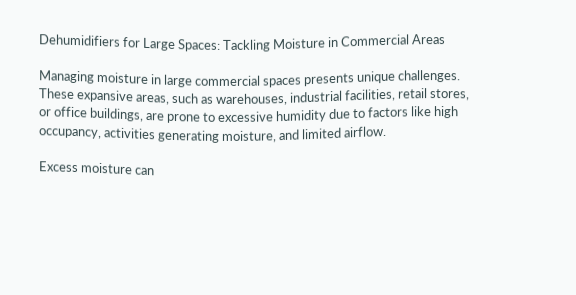Dehumidifiers for Large Spaces: Tackling Moisture in Commercial Areas

Managing moisture in large commercial spaces presents unique challenges. These expansive areas, such as warehouses, industrial facilities, retail stores, or office buildings, are prone to excessive humidity due to factors like high occupancy, activities generating moisture, and limited airflow.

Excess moisture can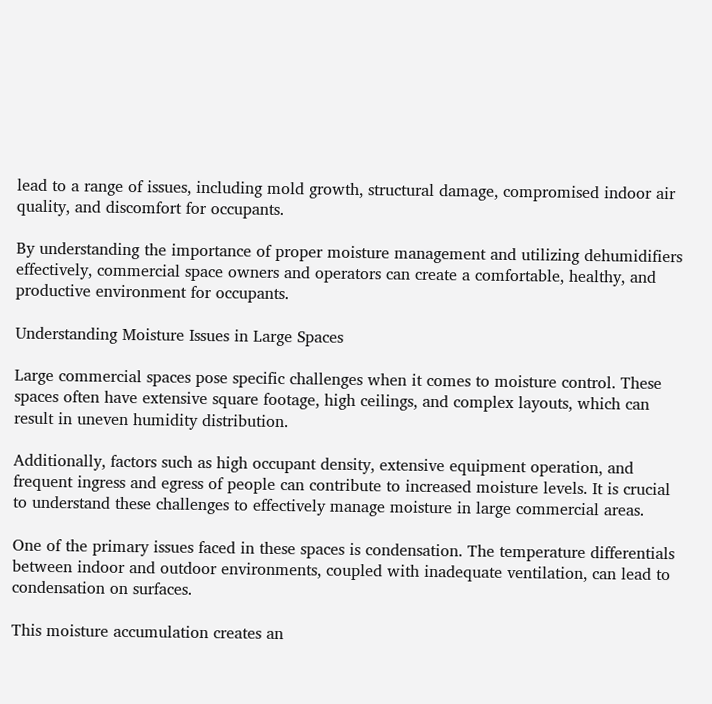lead to a range of issues, including mold growth, structural damage, compromised indoor air quality, and discomfort for occupants.

By understanding the importance of proper moisture management and utilizing dehumidifiers effectively, commercial space owners and operators can create a comfortable, healthy, and productive environment for occupants.

Understanding Moisture Issues in Large Spaces

Large commercial spaces pose specific challenges when it comes to moisture control. These spaces often have extensive square footage, high ceilings, and complex layouts, which can result in uneven humidity distribution.

Additionally, factors such as high occupant density, extensive equipment operation, and frequent ingress and egress of people can contribute to increased moisture levels. It is crucial to understand these challenges to effectively manage moisture in large commercial areas.

One of the primary issues faced in these spaces is condensation. The temperature differentials between indoor and outdoor environments, coupled with inadequate ventilation, can lead to condensation on surfaces.

This moisture accumulation creates an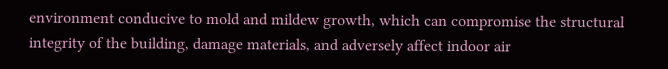environment conducive to mold and mildew growth, which can compromise the structural integrity of the building, damage materials, and adversely affect indoor air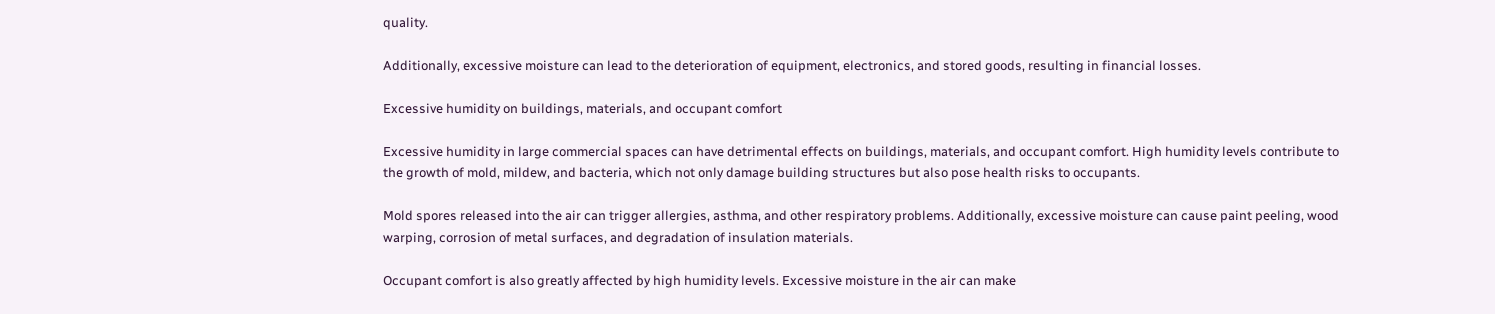quality.

Additionally, excessive moisture can lead to the deterioration of equipment, electronics, and stored goods, resulting in financial losses.

Excessive humidity on buildings, materials, and occupant comfort

Excessive humidity in large commercial spaces can have detrimental effects on buildings, materials, and occupant comfort. High humidity levels contribute to the growth of mold, mildew, and bacteria, which not only damage building structures but also pose health risks to occupants.

Mold spores released into the air can trigger allergies, asthma, and other respiratory problems. Additionally, excessive moisture can cause paint peeling, wood warping, corrosion of metal surfaces, and degradation of insulation materials.

Occupant comfort is also greatly affected by high humidity levels. Excessive moisture in the air can make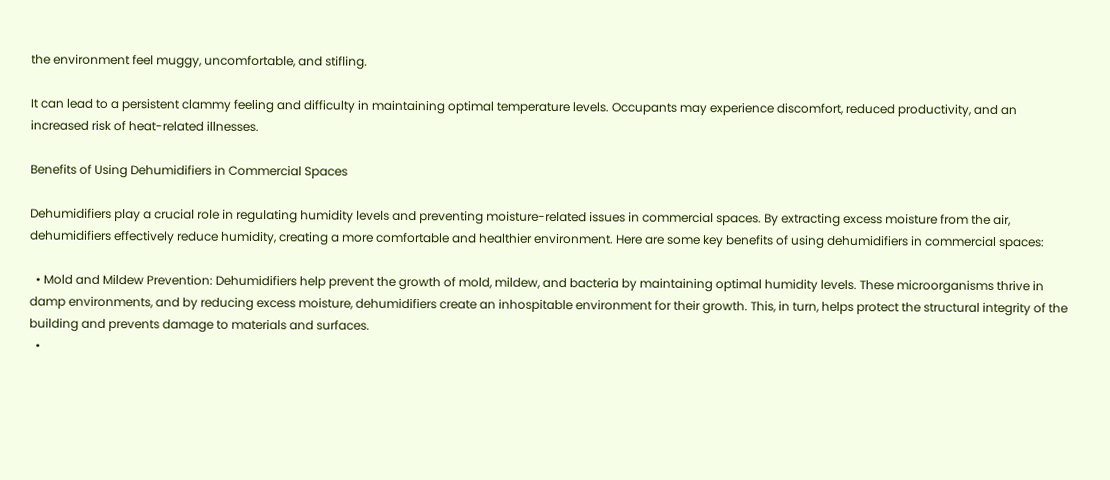the environment feel muggy, uncomfortable, and stifling.

It can lead to a persistent clammy feeling and difficulty in maintaining optimal temperature levels. Occupants may experience discomfort, reduced productivity, and an increased risk of heat-related illnesses.

Benefits of Using Dehumidifiers in Commercial Spaces

Dehumidifiers play a crucial role in regulating humidity levels and preventing moisture-related issues in commercial spaces. By extracting excess moisture from the air, dehumidifiers effectively reduce humidity, creating a more comfortable and healthier environment. Here are some key benefits of using dehumidifiers in commercial spaces:

  • Mold and Mildew Prevention: Dehumidifiers help prevent the growth of mold, mildew, and bacteria by maintaining optimal humidity levels. These microorganisms thrive in damp environments, and by reducing excess moisture, dehumidifiers create an inhospitable environment for their growth. This, in turn, helps protect the structural integrity of the building and prevents damage to materials and surfaces.
  •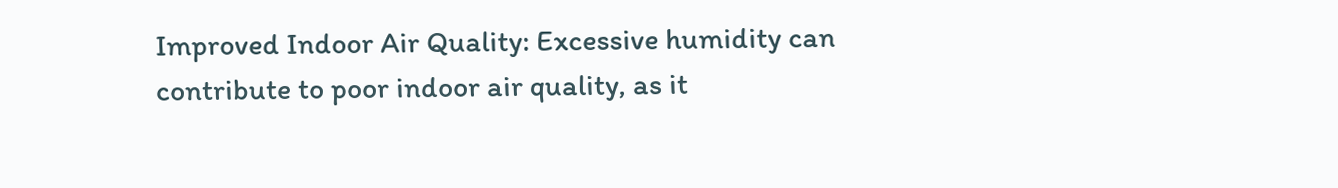Improved Indoor Air Quality: Excessive humidity can contribute to poor indoor air quality, as it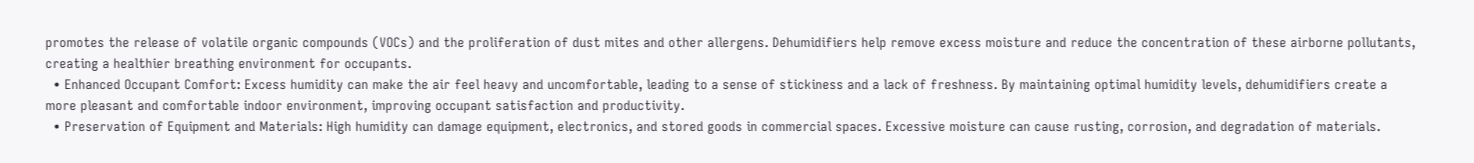promotes the release of volatile organic compounds (VOCs) and the proliferation of dust mites and other allergens. Dehumidifiers help remove excess moisture and reduce the concentration of these airborne pollutants, creating a healthier breathing environment for occupants.
  • Enhanced Occupant Comfort: Excess humidity can make the air feel heavy and uncomfortable, leading to a sense of stickiness and a lack of freshness. By maintaining optimal humidity levels, dehumidifiers create a more pleasant and comfortable indoor environment, improving occupant satisfaction and productivity.
  • Preservation of Equipment and Materials: High humidity can damage equipment, electronics, and stored goods in commercial spaces. Excessive moisture can cause rusting, corrosion, and degradation of materials.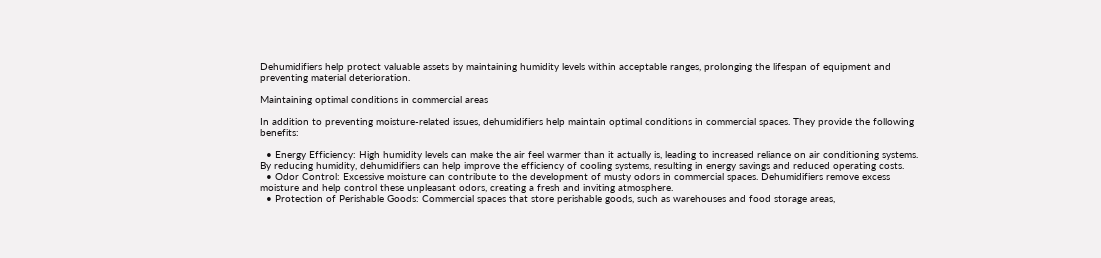Dehumidifiers help protect valuable assets by maintaining humidity levels within acceptable ranges, prolonging the lifespan of equipment and preventing material deterioration.

Maintaining optimal conditions in commercial areas

In addition to preventing moisture-related issues, dehumidifiers help maintain optimal conditions in commercial spaces. They provide the following benefits:

  • Energy Efficiency: High humidity levels can make the air feel warmer than it actually is, leading to increased reliance on air conditioning systems. By reducing humidity, dehumidifiers can help improve the efficiency of cooling systems, resulting in energy savings and reduced operating costs.
  • Odor Control: Excessive moisture can contribute to the development of musty odors in commercial spaces. Dehumidifiers remove excess moisture and help control these unpleasant odors, creating a fresh and inviting atmosphere.
  • Protection of Perishable Goods: Commercial spaces that store perishable goods, such as warehouses and food storage areas,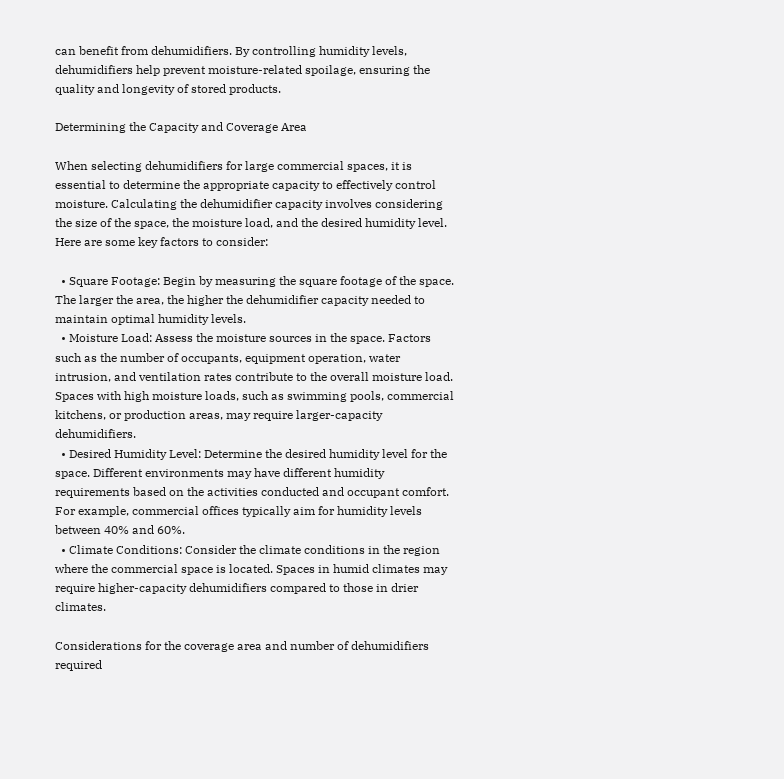can benefit from dehumidifiers. By controlling humidity levels, dehumidifiers help prevent moisture-related spoilage, ensuring the quality and longevity of stored products.

Determining the Capacity and Coverage Area

When selecting dehumidifiers for large commercial spaces, it is essential to determine the appropriate capacity to effectively control moisture. Calculating the dehumidifier capacity involves considering the size of the space, the moisture load, and the desired humidity level. Here are some key factors to consider:

  • Square Footage: Begin by measuring the square footage of the space. The larger the area, the higher the dehumidifier capacity needed to maintain optimal humidity levels.
  • Moisture Load: Assess the moisture sources in the space. Factors such as the number of occupants, equipment operation, water intrusion, and ventilation rates contribute to the overall moisture load. Spaces with high moisture loads, such as swimming pools, commercial kitchens, or production areas, may require larger-capacity dehumidifiers.
  • Desired Humidity Level: Determine the desired humidity level for the space. Different environments may have different humidity requirements based on the activities conducted and occupant comfort. For example, commercial offices typically aim for humidity levels between 40% and 60%.
  • Climate Conditions: Consider the climate conditions in the region where the commercial space is located. Spaces in humid climates may require higher-capacity dehumidifiers compared to those in drier climates.

Considerations for the coverage area and number of dehumidifiers required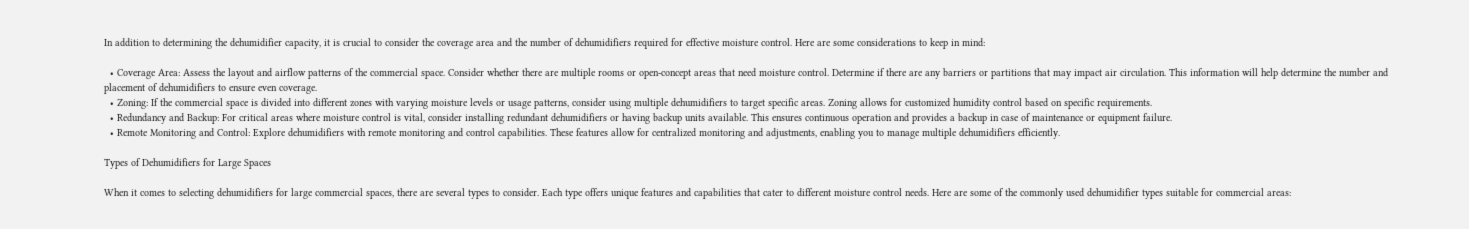In addition to determining the dehumidifier capacity, it is crucial to consider the coverage area and the number of dehumidifiers required for effective moisture control. Here are some considerations to keep in mind:

  • Coverage Area: Assess the layout and airflow patterns of the commercial space. Consider whether there are multiple rooms or open-concept areas that need moisture control. Determine if there are any barriers or partitions that may impact air circulation. This information will help determine the number and placement of dehumidifiers to ensure even coverage.
  • Zoning: If the commercial space is divided into different zones with varying moisture levels or usage patterns, consider using multiple dehumidifiers to target specific areas. Zoning allows for customized humidity control based on specific requirements.
  • Redundancy and Backup: For critical areas where moisture control is vital, consider installing redundant dehumidifiers or having backup units available. This ensures continuous operation and provides a backup in case of maintenance or equipment failure.
  • Remote Monitoring and Control: Explore dehumidifiers with remote monitoring and control capabilities. These features allow for centralized monitoring and adjustments, enabling you to manage multiple dehumidifiers efficiently.

Types of Dehumidifiers for Large Spaces

When it comes to selecting dehumidifiers for large commercial spaces, there are several types to consider. Each type offers unique features and capabilities that cater to different moisture control needs. Here are some of the commonly used dehumidifier types suitable for commercial areas: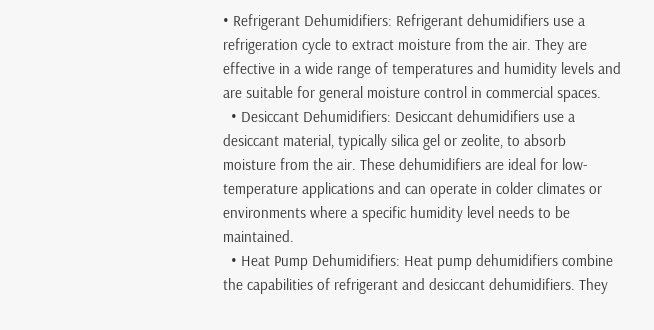• Refrigerant Dehumidifiers: Refrigerant dehumidifiers use a refrigeration cycle to extract moisture from the air. They are effective in a wide range of temperatures and humidity levels and are suitable for general moisture control in commercial spaces.
  • Desiccant Dehumidifiers: Desiccant dehumidifiers use a desiccant material, typically silica gel or zeolite, to absorb moisture from the air. These dehumidifiers are ideal for low-temperature applications and can operate in colder climates or environments where a specific humidity level needs to be maintained.
  • Heat Pump Dehumidifiers: Heat pump dehumidifiers combine the capabilities of refrigerant and desiccant dehumidifiers. They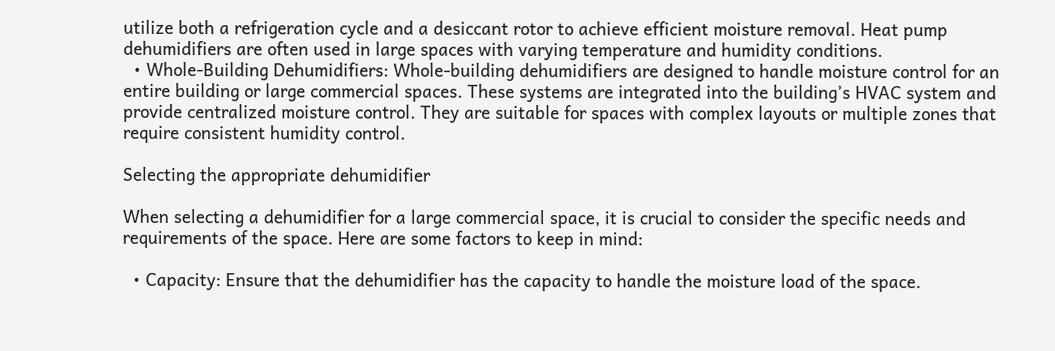utilize both a refrigeration cycle and a desiccant rotor to achieve efficient moisture removal. Heat pump dehumidifiers are often used in large spaces with varying temperature and humidity conditions.
  • Whole-Building Dehumidifiers: Whole-building dehumidifiers are designed to handle moisture control for an entire building or large commercial spaces. These systems are integrated into the building’s HVAC system and provide centralized moisture control. They are suitable for spaces with complex layouts or multiple zones that require consistent humidity control.

Selecting the appropriate dehumidifier

When selecting a dehumidifier for a large commercial space, it is crucial to consider the specific needs and requirements of the space. Here are some factors to keep in mind:

  • Capacity: Ensure that the dehumidifier has the capacity to handle the moisture load of the space.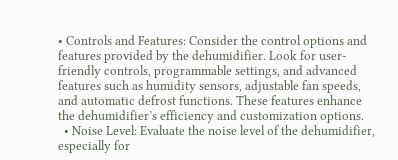• Controls and Features: Consider the control options and features provided by the dehumidifier. Look for user-friendly controls, programmable settings, and advanced features such as humidity sensors, adjustable fan speeds, and automatic defrost functions. These features enhance the dehumidifier’s efficiency and customization options.
  • Noise Level: Evaluate the noise level of the dehumidifier, especially for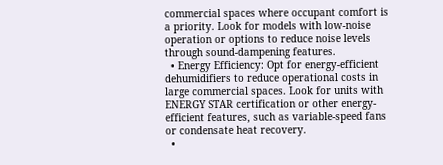commercial spaces where occupant comfort is a priority. Look for models with low-noise operation or options to reduce noise levels through sound-dampening features.
  • Energy Efficiency: Opt for energy-efficient dehumidifiers to reduce operational costs in large commercial spaces. Look for units with ENERGY STAR certification or other energy-efficient features, such as variable-speed fans or condensate heat recovery.
  •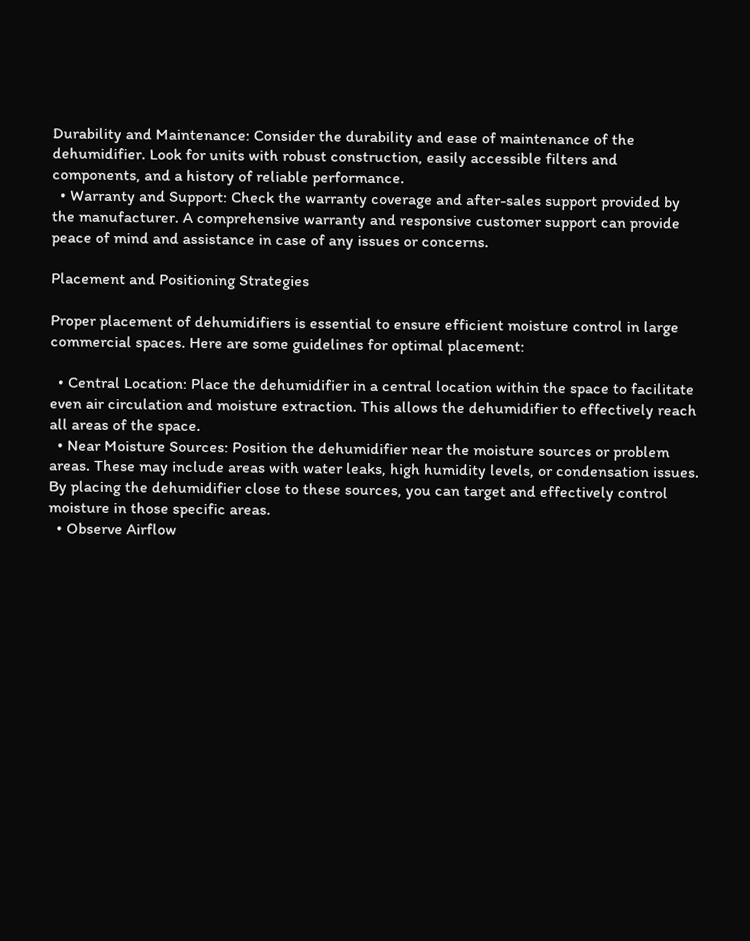Durability and Maintenance: Consider the durability and ease of maintenance of the dehumidifier. Look for units with robust construction, easily accessible filters and components, and a history of reliable performance.
  • Warranty and Support: Check the warranty coverage and after-sales support provided by the manufacturer. A comprehensive warranty and responsive customer support can provide peace of mind and assistance in case of any issues or concerns.

Placement and Positioning Strategies

Proper placement of dehumidifiers is essential to ensure efficient moisture control in large commercial spaces. Here are some guidelines for optimal placement:

  • Central Location: Place the dehumidifier in a central location within the space to facilitate even air circulation and moisture extraction. This allows the dehumidifier to effectively reach all areas of the space.
  • Near Moisture Sources: Position the dehumidifier near the moisture sources or problem areas. These may include areas with water leaks, high humidity levels, or condensation issues. By placing the dehumidifier close to these sources, you can target and effectively control moisture in those specific areas.
  • Observe Airflow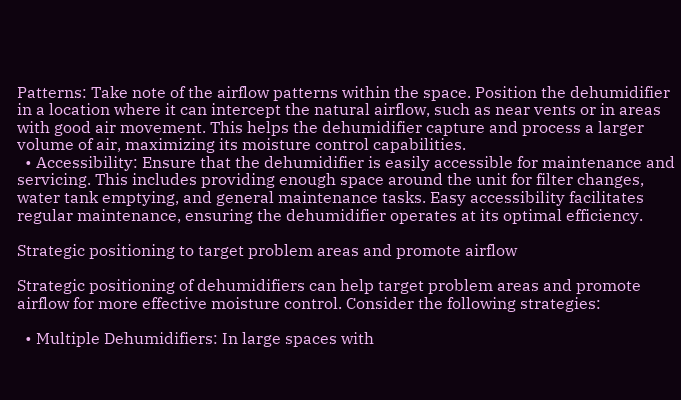Patterns: Take note of the airflow patterns within the space. Position the dehumidifier in a location where it can intercept the natural airflow, such as near vents or in areas with good air movement. This helps the dehumidifier capture and process a larger volume of air, maximizing its moisture control capabilities.
  • Accessibility: Ensure that the dehumidifier is easily accessible for maintenance and servicing. This includes providing enough space around the unit for filter changes, water tank emptying, and general maintenance tasks. Easy accessibility facilitates regular maintenance, ensuring the dehumidifier operates at its optimal efficiency.

Strategic positioning to target problem areas and promote airflow

Strategic positioning of dehumidifiers can help target problem areas and promote airflow for more effective moisture control. Consider the following strategies:

  • Multiple Dehumidifiers: In large spaces with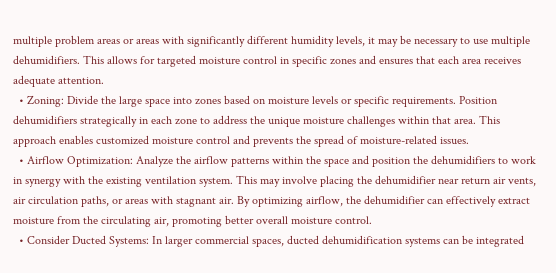multiple problem areas or areas with significantly different humidity levels, it may be necessary to use multiple dehumidifiers. This allows for targeted moisture control in specific zones and ensures that each area receives adequate attention.
  • Zoning: Divide the large space into zones based on moisture levels or specific requirements. Position dehumidifiers strategically in each zone to address the unique moisture challenges within that area. This approach enables customized moisture control and prevents the spread of moisture-related issues.
  • Airflow Optimization: Analyze the airflow patterns within the space and position the dehumidifiers to work in synergy with the existing ventilation system. This may involve placing the dehumidifier near return air vents, air circulation paths, or areas with stagnant air. By optimizing airflow, the dehumidifier can effectively extract moisture from the circulating air, promoting better overall moisture control.
  • Consider Ducted Systems: In larger commercial spaces, ducted dehumidification systems can be integrated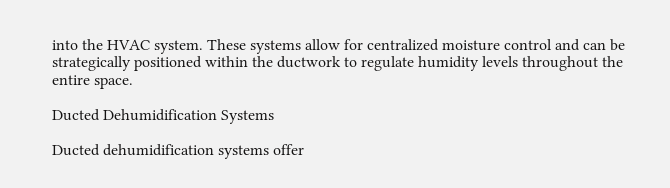into the HVAC system. These systems allow for centralized moisture control and can be strategically positioned within the ductwork to regulate humidity levels throughout the entire space.

Ducted Dehumidification Systems

Ducted dehumidification systems offer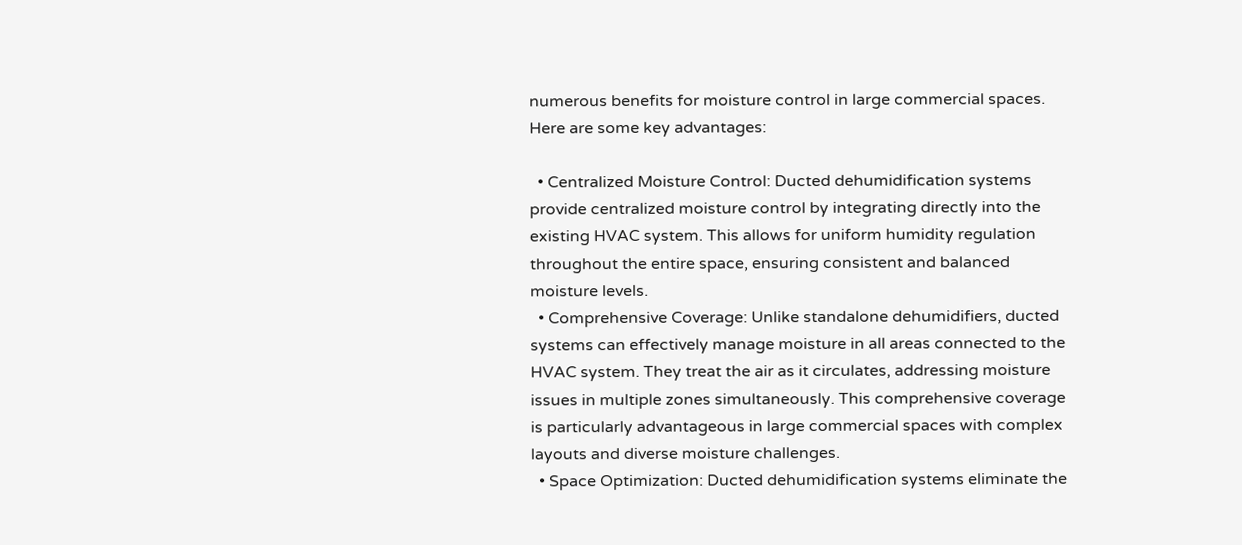numerous benefits for moisture control in large commercial spaces. Here are some key advantages:

  • Centralized Moisture Control: Ducted dehumidification systems provide centralized moisture control by integrating directly into the existing HVAC system. This allows for uniform humidity regulation throughout the entire space, ensuring consistent and balanced moisture levels.
  • Comprehensive Coverage: Unlike standalone dehumidifiers, ducted systems can effectively manage moisture in all areas connected to the HVAC system. They treat the air as it circulates, addressing moisture issues in multiple zones simultaneously. This comprehensive coverage is particularly advantageous in large commercial spaces with complex layouts and diverse moisture challenges.
  • Space Optimization: Ducted dehumidification systems eliminate the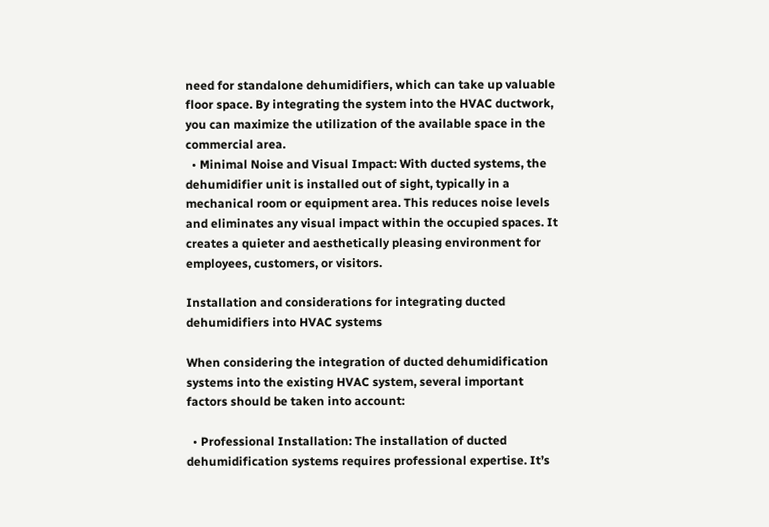need for standalone dehumidifiers, which can take up valuable floor space. By integrating the system into the HVAC ductwork, you can maximize the utilization of the available space in the commercial area.
  • Minimal Noise and Visual Impact: With ducted systems, the dehumidifier unit is installed out of sight, typically in a mechanical room or equipment area. This reduces noise levels and eliminates any visual impact within the occupied spaces. It creates a quieter and aesthetically pleasing environment for employees, customers, or visitors.

Installation and considerations for integrating ducted dehumidifiers into HVAC systems

When considering the integration of ducted dehumidification systems into the existing HVAC system, several important factors should be taken into account:

  • Professional Installation: The installation of ducted dehumidification systems requires professional expertise. It’s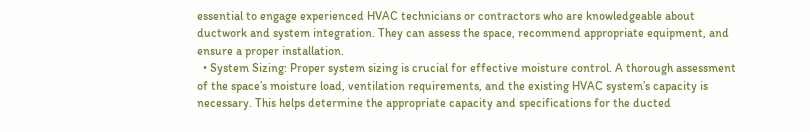essential to engage experienced HVAC technicians or contractors who are knowledgeable about ductwork and system integration. They can assess the space, recommend appropriate equipment, and ensure a proper installation.
  • System Sizing: Proper system sizing is crucial for effective moisture control. A thorough assessment of the space’s moisture load, ventilation requirements, and the existing HVAC system’s capacity is necessary. This helps determine the appropriate capacity and specifications for the ducted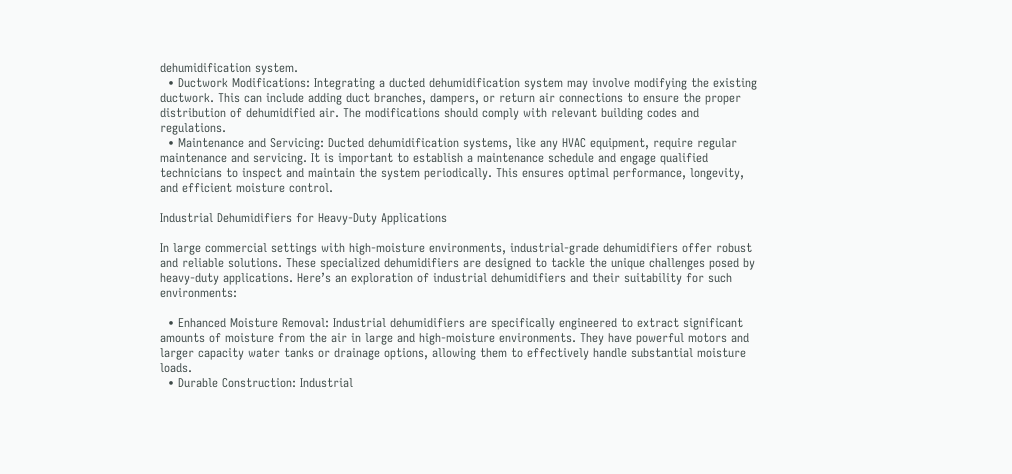dehumidification system.
  • Ductwork Modifications: Integrating a ducted dehumidification system may involve modifying the existing ductwork. This can include adding duct branches, dampers, or return air connections to ensure the proper distribution of dehumidified air. The modifications should comply with relevant building codes and regulations.
  • Maintenance and Servicing: Ducted dehumidification systems, like any HVAC equipment, require regular maintenance and servicing. It is important to establish a maintenance schedule and engage qualified technicians to inspect and maintain the system periodically. This ensures optimal performance, longevity, and efficient moisture control.

Industrial Dehumidifiers for Heavy-Duty Applications

In large commercial settings with high-moisture environments, industrial-grade dehumidifiers offer robust and reliable solutions. These specialized dehumidifiers are designed to tackle the unique challenges posed by heavy-duty applications. Here’s an exploration of industrial dehumidifiers and their suitability for such environments:

  • Enhanced Moisture Removal: Industrial dehumidifiers are specifically engineered to extract significant amounts of moisture from the air in large and high-moisture environments. They have powerful motors and larger capacity water tanks or drainage options, allowing them to effectively handle substantial moisture loads.
  • Durable Construction: Industrial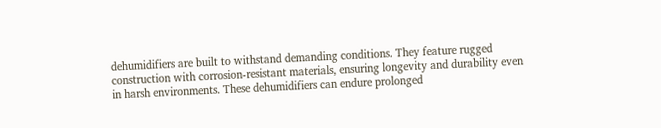dehumidifiers are built to withstand demanding conditions. They feature rugged construction with corrosion-resistant materials, ensuring longevity and durability even in harsh environments. These dehumidifiers can endure prolonged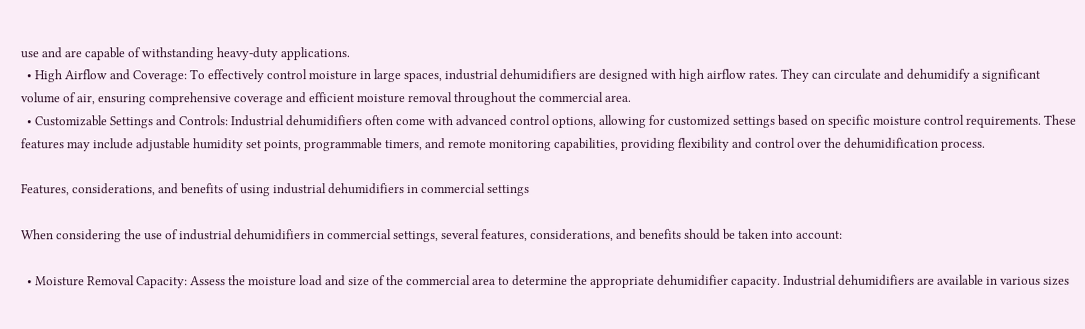use and are capable of withstanding heavy-duty applications.
  • High Airflow and Coverage: To effectively control moisture in large spaces, industrial dehumidifiers are designed with high airflow rates. They can circulate and dehumidify a significant volume of air, ensuring comprehensive coverage and efficient moisture removal throughout the commercial area.
  • Customizable Settings and Controls: Industrial dehumidifiers often come with advanced control options, allowing for customized settings based on specific moisture control requirements. These features may include adjustable humidity set points, programmable timers, and remote monitoring capabilities, providing flexibility and control over the dehumidification process.

Features, considerations, and benefits of using industrial dehumidifiers in commercial settings

When considering the use of industrial dehumidifiers in commercial settings, several features, considerations, and benefits should be taken into account:

  • Moisture Removal Capacity: Assess the moisture load and size of the commercial area to determine the appropriate dehumidifier capacity. Industrial dehumidifiers are available in various sizes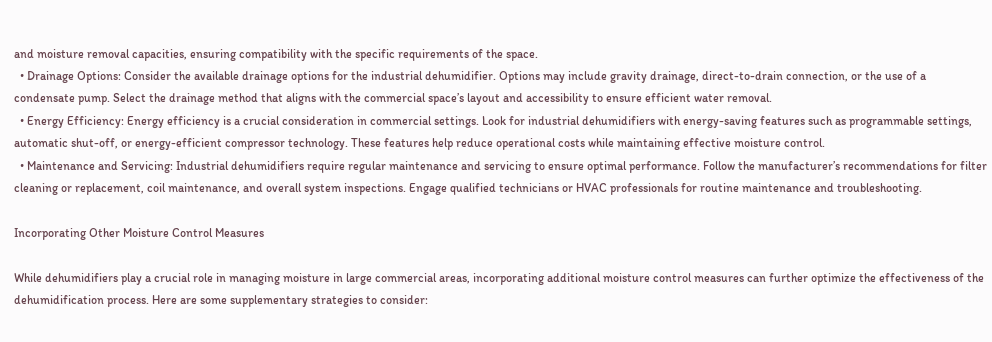and moisture removal capacities, ensuring compatibility with the specific requirements of the space.
  • Drainage Options: Consider the available drainage options for the industrial dehumidifier. Options may include gravity drainage, direct-to-drain connection, or the use of a condensate pump. Select the drainage method that aligns with the commercial space’s layout and accessibility to ensure efficient water removal.
  • Energy Efficiency: Energy efficiency is a crucial consideration in commercial settings. Look for industrial dehumidifiers with energy-saving features such as programmable settings, automatic shut-off, or energy-efficient compressor technology. These features help reduce operational costs while maintaining effective moisture control.
  • Maintenance and Servicing: Industrial dehumidifiers require regular maintenance and servicing to ensure optimal performance. Follow the manufacturer’s recommendations for filter cleaning or replacement, coil maintenance, and overall system inspections. Engage qualified technicians or HVAC professionals for routine maintenance and troubleshooting.

Incorporating Other Moisture Control Measures

While dehumidifiers play a crucial role in managing moisture in large commercial areas, incorporating additional moisture control measures can further optimize the effectiveness of the dehumidification process. Here are some supplementary strategies to consider: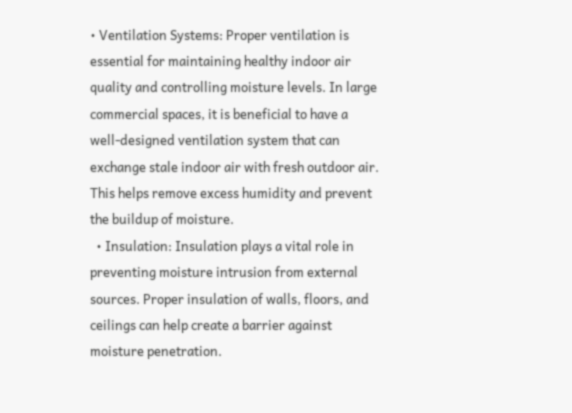• Ventilation Systems: Proper ventilation is essential for maintaining healthy indoor air quality and controlling moisture levels. In large commercial spaces, it is beneficial to have a well-designed ventilation system that can exchange stale indoor air with fresh outdoor air. This helps remove excess humidity and prevent the buildup of moisture.
  • Insulation: Insulation plays a vital role in preventing moisture intrusion from external sources. Proper insulation of walls, floors, and ceilings can help create a barrier against moisture penetration.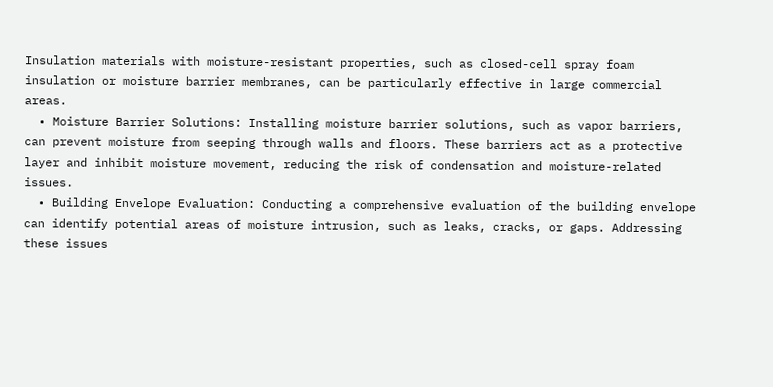Insulation materials with moisture-resistant properties, such as closed-cell spray foam insulation or moisture barrier membranes, can be particularly effective in large commercial areas.
  • Moisture Barrier Solutions: Installing moisture barrier solutions, such as vapor barriers, can prevent moisture from seeping through walls and floors. These barriers act as a protective layer and inhibit moisture movement, reducing the risk of condensation and moisture-related issues.
  • Building Envelope Evaluation: Conducting a comprehensive evaluation of the building envelope can identify potential areas of moisture intrusion, such as leaks, cracks, or gaps. Addressing these issues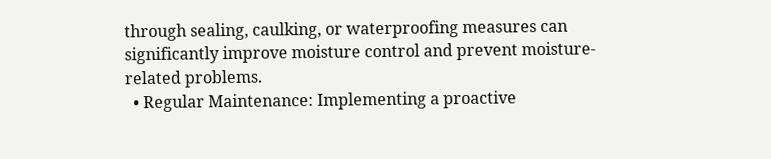through sealing, caulking, or waterproofing measures can significantly improve moisture control and prevent moisture-related problems.
  • Regular Maintenance: Implementing a proactive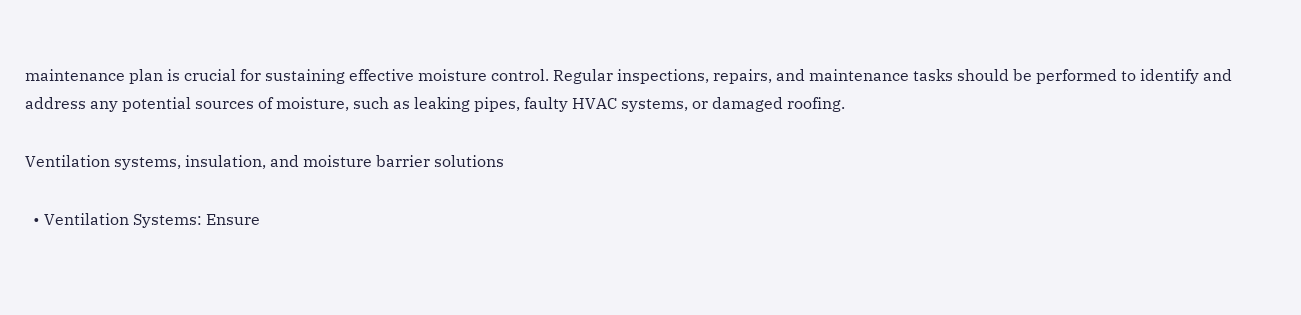maintenance plan is crucial for sustaining effective moisture control. Regular inspections, repairs, and maintenance tasks should be performed to identify and address any potential sources of moisture, such as leaking pipes, faulty HVAC systems, or damaged roofing.

Ventilation systems, insulation, and moisture barrier solutions

  • Ventilation Systems: Ensure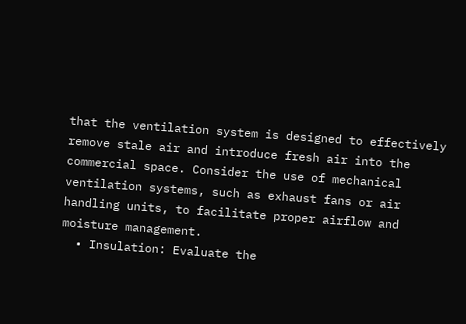that the ventilation system is designed to effectively remove stale air and introduce fresh air into the commercial space. Consider the use of mechanical ventilation systems, such as exhaust fans or air handling units, to facilitate proper airflow and moisture management.
  • Insulation: Evaluate the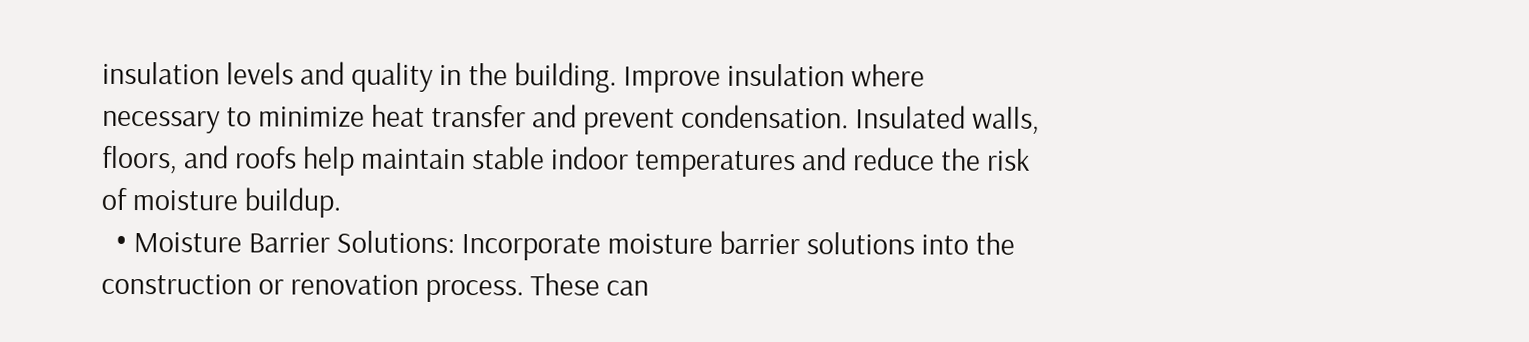insulation levels and quality in the building. Improve insulation where necessary to minimize heat transfer and prevent condensation. Insulated walls, floors, and roofs help maintain stable indoor temperatures and reduce the risk of moisture buildup.
  • Moisture Barrier Solutions: Incorporate moisture barrier solutions into the construction or renovation process. These can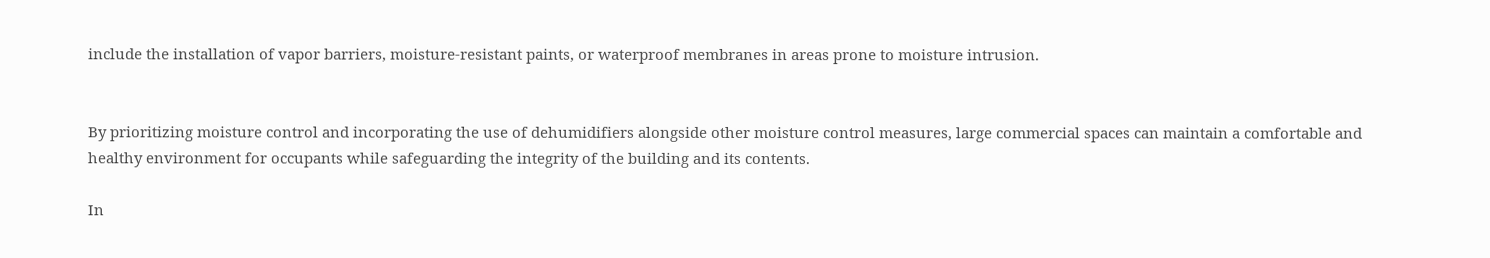include the installation of vapor barriers, moisture-resistant paints, or waterproof membranes in areas prone to moisture intrusion.


By prioritizing moisture control and incorporating the use of dehumidifiers alongside other moisture control measures, large commercial spaces can maintain a comfortable and healthy environment for occupants while safeguarding the integrity of the building and its contents.

In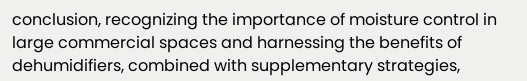conclusion, recognizing the importance of moisture control in large commercial spaces and harnessing the benefits of dehumidifiers, combined with supplementary strategies,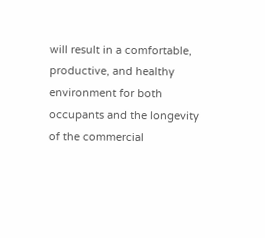will result in a comfortable, productive, and healthy environment for both occupants and the longevity of the commercial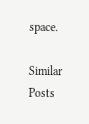space.

Similar Posts